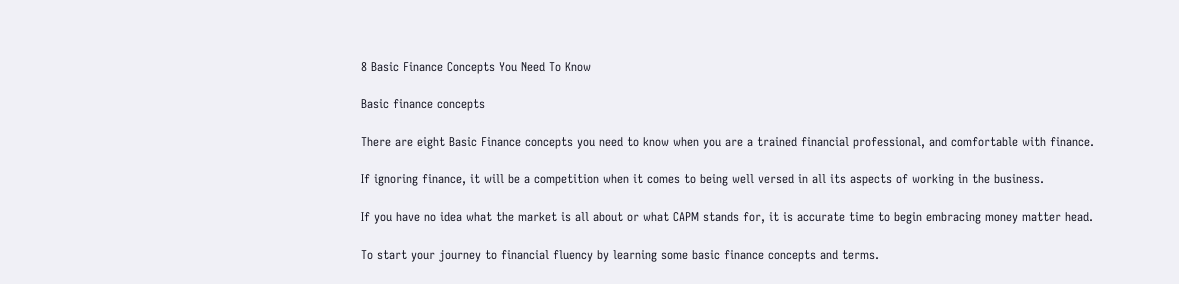8 Basic Finance Concepts You Need To Know

Basic finance concepts

There are eight Basic Finance concepts you need to know when you are a trained financial professional, and comfortable with finance.

If ignoring finance, it will be a competition when it comes to being well versed in all its aspects of working in the business.

If you have no idea what the market is all about or what CAPM stands for, it is accurate time to begin embracing money matter head.

To start your journey to financial fluency by learning some basic finance concepts and terms.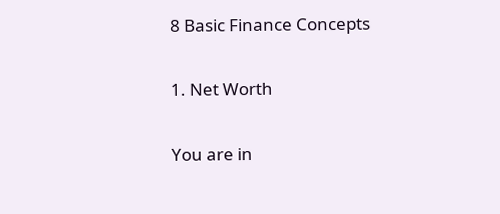8 Basic Finance Concepts

1. Net Worth

You are in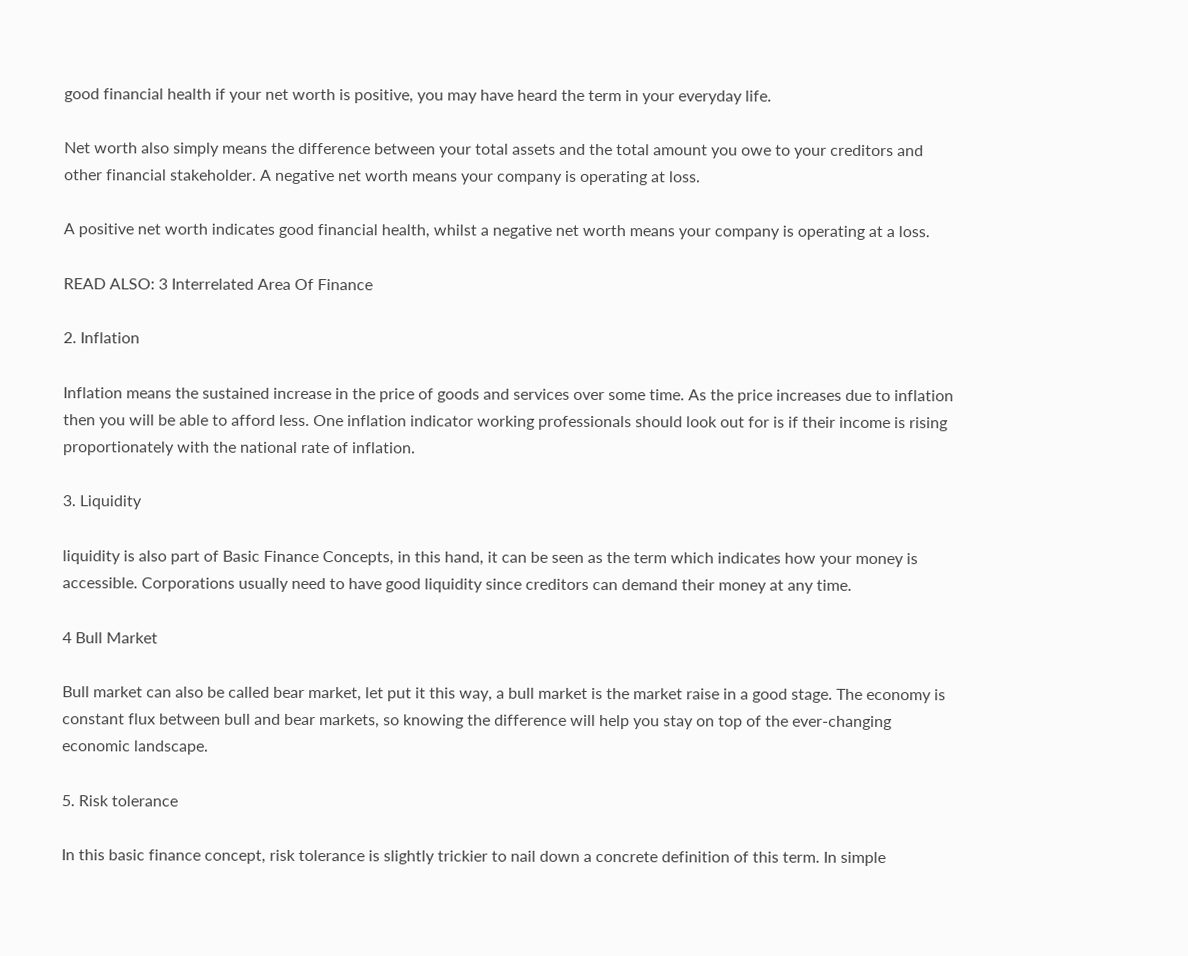good financial health if your net worth is positive, you may have heard the term in your everyday life.

Net worth also simply means the difference between your total assets and the total amount you owe to your creditors and other financial stakeholder. A negative net worth means your company is operating at loss.

A positive net worth indicates good financial health, whilst a negative net worth means your company is operating at a loss.

READ ALSO: 3 Interrelated Area Of Finance

2. Inflation

Inflation means the sustained increase in the price of goods and services over some time. As the price increases due to inflation then you will be able to afford less. One inflation indicator working professionals should look out for is if their income is rising proportionately with the national rate of inflation.

3. Liquidity

liquidity is also part of Basic Finance Concepts, in this hand, it can be seen as the term which indicates how your money is accessible. Corporations usually need to have good liquidity since creditors can demand their money at any time.

4 Bull Market

Bull market can also be called bear market, let put it this way, a bull market is the market raise in a good stage. The economy is constant flux between bull and bear markets, so knowing the difference will help you stay on top of the ever-changing economic landscape.

5. Risk tolerance

In this basic finance concept, risk tolerance is slightly trickier to nail down a concrete definition of this term. In simple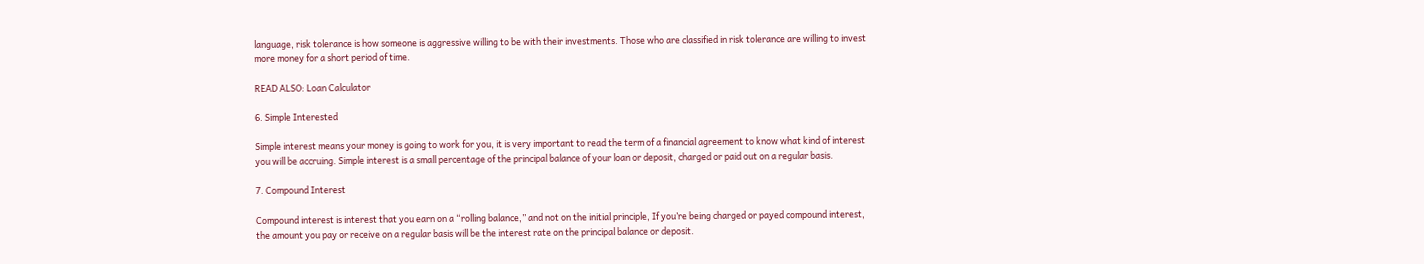language, risk tolerance is how someone is aggressive willing to be with their investments. Those who are classified in risk tolerance are willing to invest more money for a short period of time.

READ ALSO: Loan Calculator

6. Simple Interested

Simple interest means your money is going to work for you, it is very important to read the term of a financial agreement to know what kind of interest you will be accruing. Simple interest is a small percentage of the principal balance of your loan or deposit, charged or paid out on a regular basis.

7. Compound Interest

Compound interest is interest that you earn on a “rolling balance,” and not on the initial principle, If you’re being charged or payed compound interest, the amount you pay or receive on a regular basis will be the interest rate on the principal balance or deposit.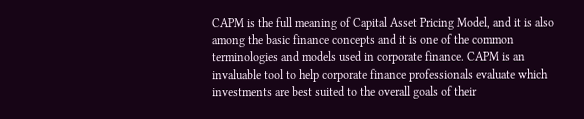CAPM is the full meaning of Capital Asset Pricing Model, and it is also among the basic finance concepts and it is one of the common terminologies and models used in corporate finance. CAPM is an invaluable tool to help corporate finance professionals evaluate which investments are best suited to the overall goals of their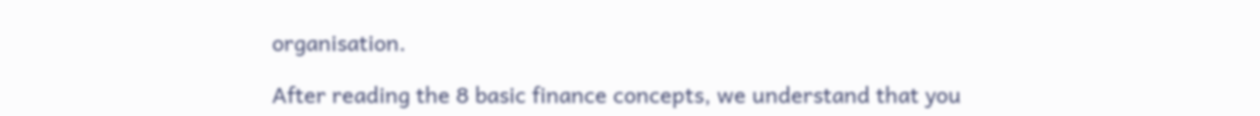organisation.

After reading the 8 basic finance concepts, we understand that you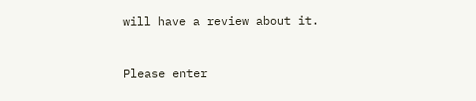will have a review about it.



Please enter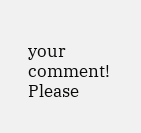your comment!
Please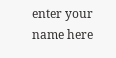enter your name here